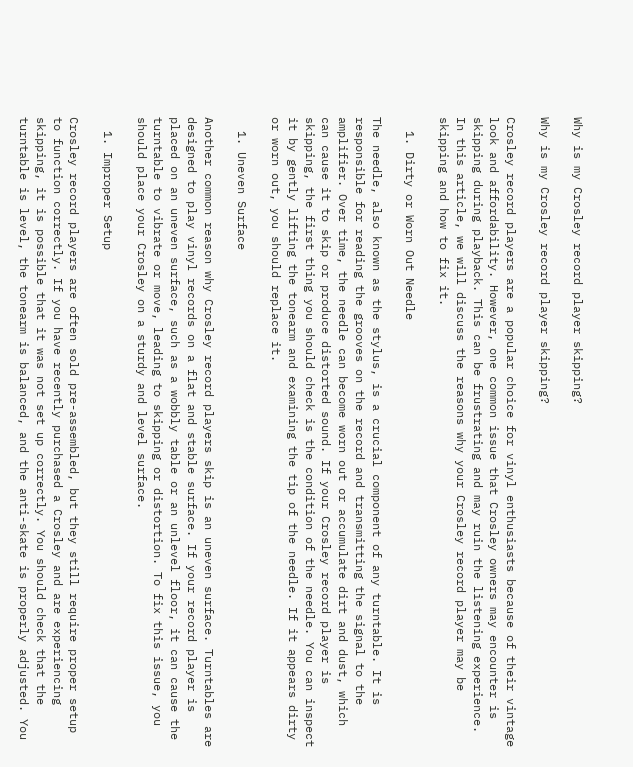Why is my Crosley record player skipping?

Why is my Crosley record player skipping?

Crosley record players are a popular choice for vinyl enthusiasts because of their vintage look and affordability. However, one common issue that Crosley owners may encounter is skipping during playback. This can be frustrating and may ruin the listening experience. In this article, we will discuss the reasons why your Crosley record player may be skipping and how to fix it.

  1. Dirty or Worn Out Needle

The needle, also known as the stylus, is a crucial component of any turntable. It is responsible for reading the grooves on the record and transmitting the signal to the amplifier. Over time, the needle can become worn out or accumulate dirt and dust, which can cause it to skip or produce distorted sound. If your Crosley record player is skipping, the first thing you should check is the condition of the needle. You can inspect it by gently lifting the tonearm and examining the tip of the needle. If it appears dirty or worn out, you should replace it.

  1. Uneven Surface

Another common reason why Crosley record players skip is an uneven surface. Turntables are designed to play vinyl records on a flat and stable surface. If your record player is placed on an uneven surface, such as a wobbly table or an unlevel floor, it can cause the turntable to vibrate or move, leading to skipping or distortion. To fix this issue, you should place your Crosley on a sturdy and level surface.

  1. Improper Setup

Crosley record players are often sold pre-assembled, but they still require proper setup to function correctly. If you have recently purchased a Crosley and are experiencing skipping, it is possible that it was not set up correctly. You should check that the turntable is level, the tonearm is balanced, and the anti-skate is properly adjusted. You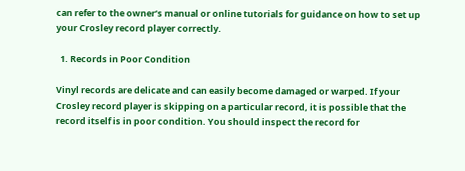can refer to the owner’s manual or online tutorials for guidance on how to set up your Crosley record player correctly.

  1. Records in Poor Condition

Vinyl records are delicate and can easily become damaged or warped. If your Crosley record player is skipping on a particular record, it is possible that the record itself is in poor condition. You should inspect the record for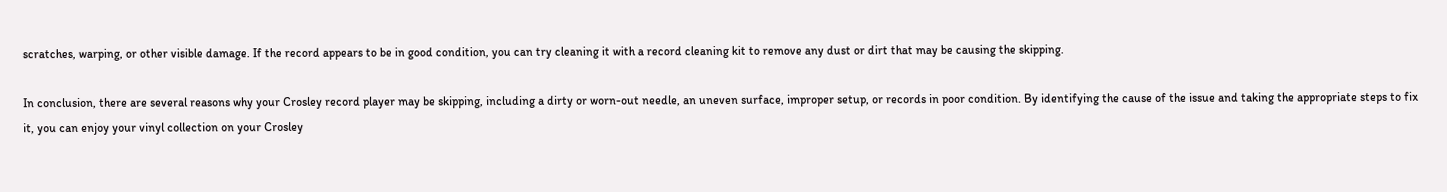scratches, warping, or other visible damage. If the record appears to be in good condition, you can try cleaning it with a record cleaning kit to remove any dust or dirt that may be causing the skipping.

In conclusion, there are several reasons why your Crosley record player may be skipping, including a dirty or worn-out needle, an uneven surface, improper setup, or records in poor condition. By identifying the cause of the issue and taking the appropriate steps to fix it, you can enjoy your vinyl collection on your Crosley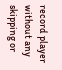record player without any skipping or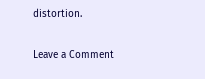distortion.

Leave a Comment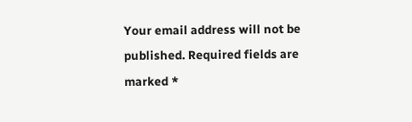Your email address will not be published. Required fields are marked *